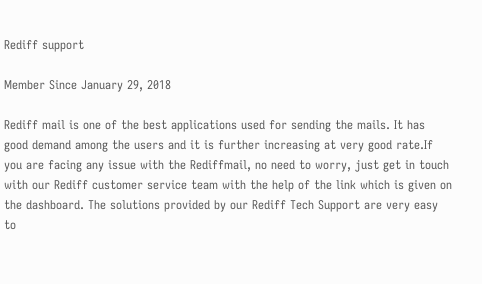Rediff support

Member Since January 29, 2018

Rediff mail is one of the best applications used for sending the mails. It has good demand among the users and it is further increasing at very good rate.If you are facing any issue with the Rediffmail, no need to worry, just get in touch with our Rediff customer service team with the help of the link which is given on the dashboard. The solutions provided by our Rediff Tech Support are very easy to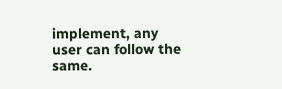implement, any user can follow the same.